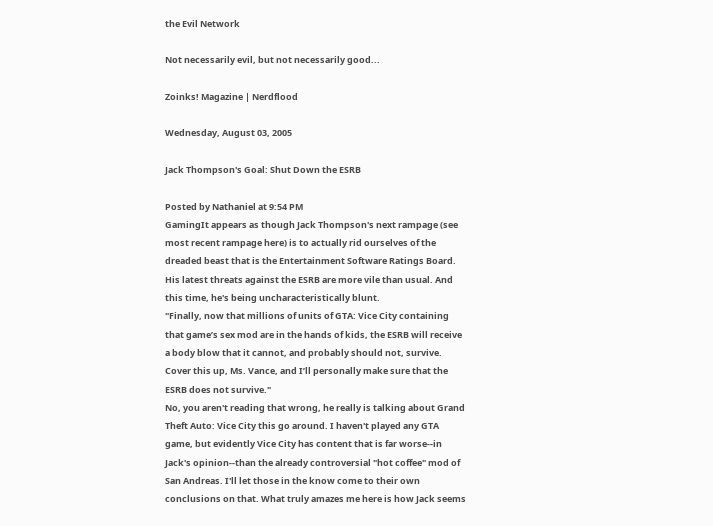the Evil Network

Not necessarily evil, but not necessarily good...

Zoinks! Magazine | Nerdflood

Wednesday, August 03, 2005

Jack Thompson's Goal: Shut Down the ESRB

Posted by Nathaniel at 9:54 PM
GamingIt appears as though Jack Thompson's next rampage (see most recent rampage here) is to actually rid ourselves of the dreaded beast that is the Entertainment Software Ratings Board. His latest threats against the ESRB are more vile than usual. And this time, he's being uncharacteristically blunt.
"Finally, now that millions of units of GTA: Vice City containing that game’s sex mod are in the hands of kids, the ESRB will receive a body blow that it cannot, and probably should not, survive. Cover this up, Ms. Vance, and I’ll personally make sure that the ESRB does not survive."
No, you aren't reading that wrong, he really is talking about Grand Theft Auto: Vice City this go around. I haven't played any GTA game, but evidently Vice City has content that is far worse--in Jack's opinion--than the already controversial "hot coffee" mod of San Andreas. I'll let those in the know come to their own conclusions on that. What truly amazes me here is how Jack seems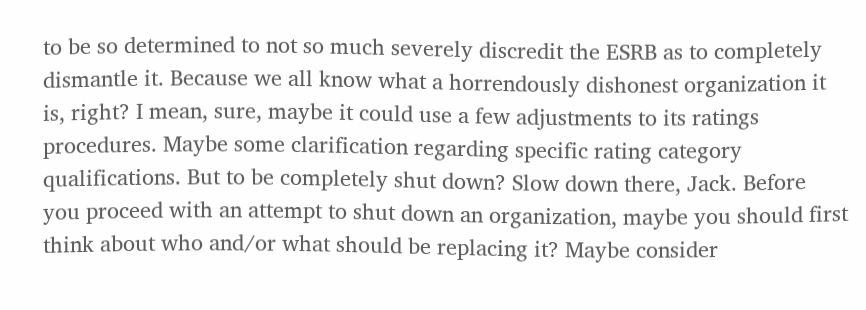to be so determined to not so much severely discredit the ESRB as to completely dismantle it. Because we all know what a horrendously dishonest organization it is, right? I mean, sure, maybe it could use a few adjustments to its ratings procedures. Maybe some clarification regarding specific rating category qualifications. But to be completely shut down? Slow down there, Jack. Before you proceed with an attempt to shut down an organization, maybe you should first think about who and/or what should be replacing it? Maybe consider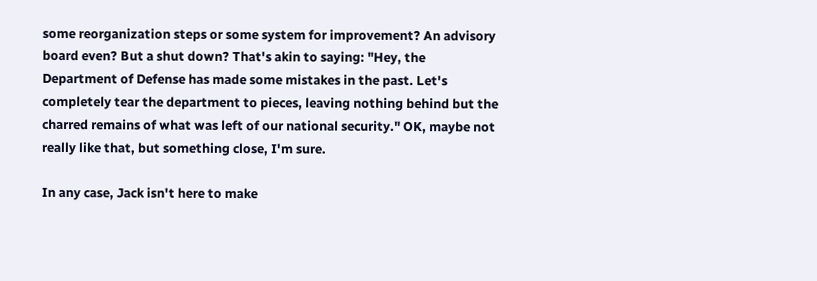some reorganization steps or some system for improvement? An advisory board even? But a shut down? That's akin to saying: "Hey, the Department of Defense has made some mistakes in the past. Let's completely tear the department to pieces, leaving nothing behind but the charred remains of what was left of our national security." OK, maybe not really like that, but something close, I'm sure.

In any case, Jack isn't here to make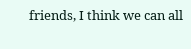friends, I think we can all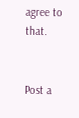agree to that.


Post a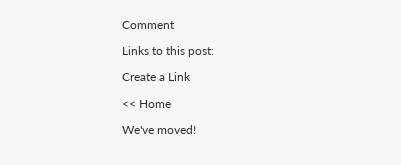Comment

Links to this post:

Create a Link

<< Home

We've moved!